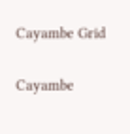Cayambe Grid

Cayambe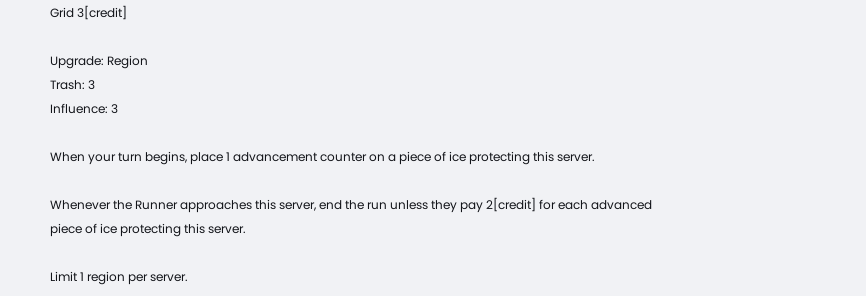Grid 3[credit]

Upgrade: Region
Trash: 3
Influence: 3

When your turn begins, place 1 advancement counter on a piece of ice protecting this server.

Whenever the Runner approaches this server, end the run unless they pay 2[credit] for each advanced piece of ice protecting this server.

Limit 1 region per server.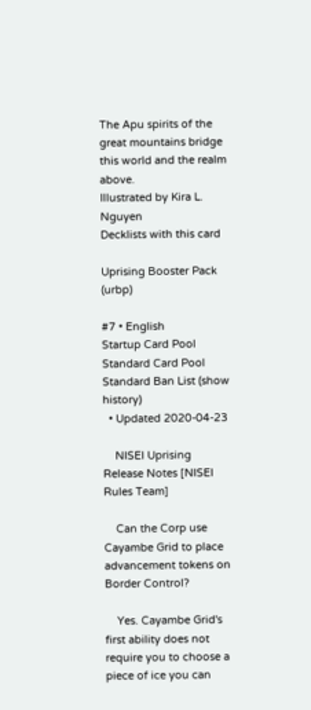The Apu spirits of the great mountains bridge this world and the realm above.
Illustrated by Kira L. Nguyen
Decklists with this card

Uprising Booster Pack (urbp)

#7 • English
Startup Card Pool
Standard Card Pool
Standard Ban List (show history)
  • Updated 2020-04-23

    NISEI Uprising Release Notes [NISEI Rules Team]

    Can the Corp use Cayambe Grid to place advancement tokens on Border Control?

    Yes. Cayambe Grid's first ability does not require you to choose a piece of ice you can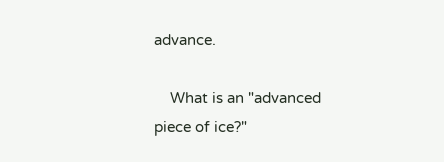advance.

    What is an "advanced piece of ice?"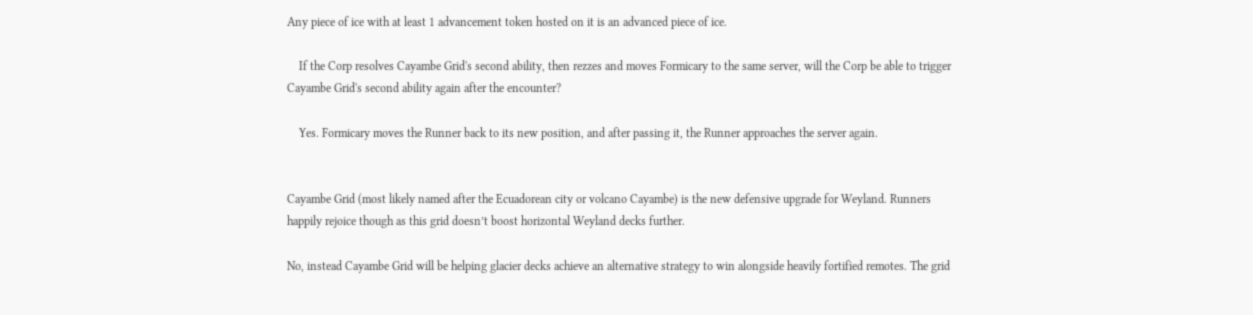Any piece of ice with at least 1 advancement token hosted on it is an advanced piece of ice.

    If the Corp resolves Cayambe Grid's second ability, then rezzes and moves Formicary to the same server, will the Corp be able to trigger Cayambe Grid's second ability again after the encounter?

    Yes. Formicary moves the Runner back to its new position, and after passing it, the Runner approaches the server again.


Cayambe Grid (most likely named after the Ecuadorean city or volcano Cayambe) is the new defensive upgrade for Weyland. Runners happily rejoice though as this grid doesn’t boost horizontal Weyland decks further.

No, instead Cayambe Grid will be helping glacier decks achieve an alternative strategy to win alongside heavily fortified remotes. The grid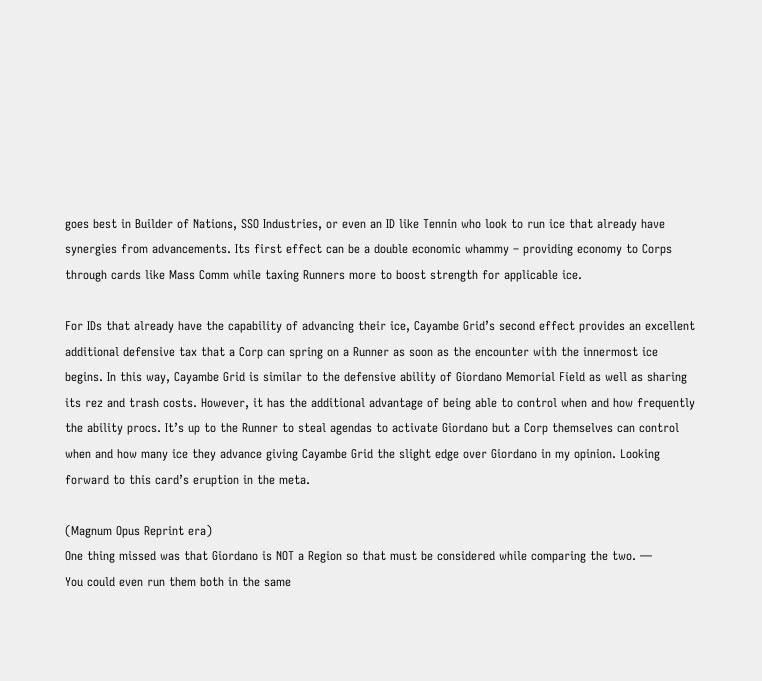goes best in Builder of Nations, SSO Industries, or even an ID like Tennin who look to run ice that already have synergies from advancements. Its first effect can be a double economic whammy – providing economy to Corps through cards like Mass Comm while taxing Runners more to boost strength for applicable ice.

For IDs that already have the capability of advancing their ice, Cayambe Grid’s second effect provides an excellent additional defensive tax that a Corp can spring on a Runner as soon as the encounter with the innermost ice begins. In this way, Cayambe Grid is similar to the defensive ability of Giordano Memorial Field as well as sharing its rez and trash costs. However, it has the additional advantage of being able to control when and how frequently the ability procs. It’s up to the Runner to steal agendas to activate Giordano but a Corp themselves can control when and how many ice they advance giving Cayambe Grid the slight edge over Giordano in my opinion. Looking forward to this card’s eruption in the meta.

(Magnum Opus Reprint era)
One thing missed was that Giordano is NOT a Region so that must be considered while comparing the two. —
You could even run them both in the same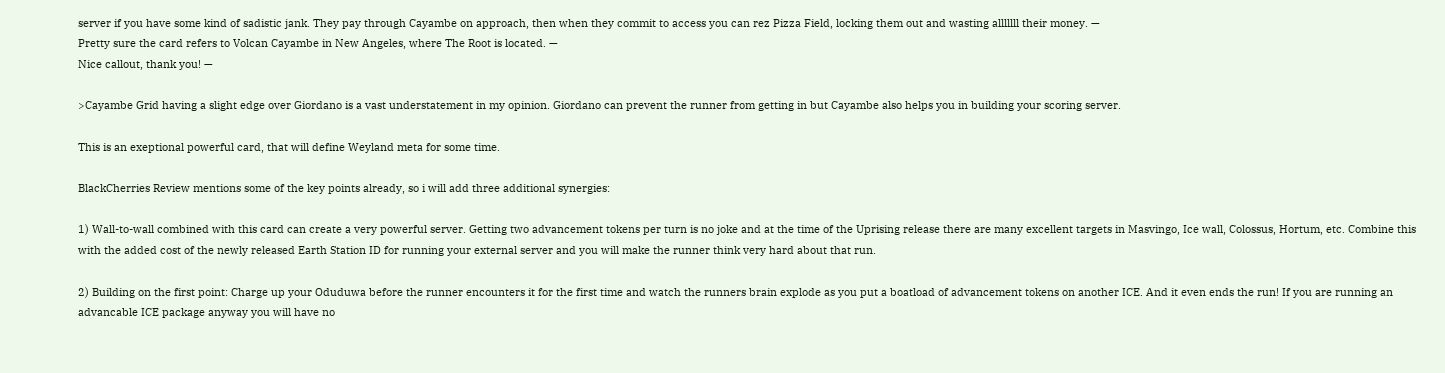server if you have some kind of sadistic jank. They pay through Cayambe on approach, then when they commit to access you can rez Pizza Field, locking them out and wasting alllllll their money. —
Pretty sure the card refers to Volcan Cayambe in New Angeles, where The Root is located. —
Nice callout, thank you! —

>Cayambe Grid having a slight edge over Giordano is a vast understatement in my opinion. Giordano can prevent the runner from getting in but Cayambe also helps you in building your scoring server.

This is an exeptional powerful card, that will define Weyland meta for some time.

BlackCherries Review mentions some of the key points already, so i will add three additional synergies:

1) Wall-to-wall combined with this card can create a very powerful server. Getting two advancement tokens per turn is no joke and at the time of the Uprising release there are many excellent targets in Masvingo, Ice wall, Colossus, Hortum, etc. Combine this with the added cost of the newly released Earth Station ID for running your external server and you will make the runner think very hard about that run.

2) Building on the first point: Charge up your Oduduwa before the runner encounters it for the first time and watch the runners brain explode as you put a boatload of advancement tokens on another ICE. And it even ends the run! If you are running an advancable ICE package anyway you will have no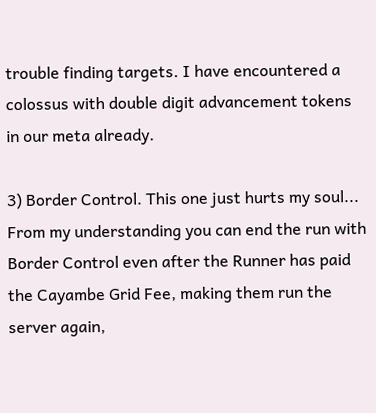trouble finding targets. I have encountered a colossus with double digit advancement tokens in our meta already.

3) Border Control. This one just hurts my soul... From my understanding you can end the run with Border Control even after the Runner has paid the Cayambe Grid Fee, making them run the server again,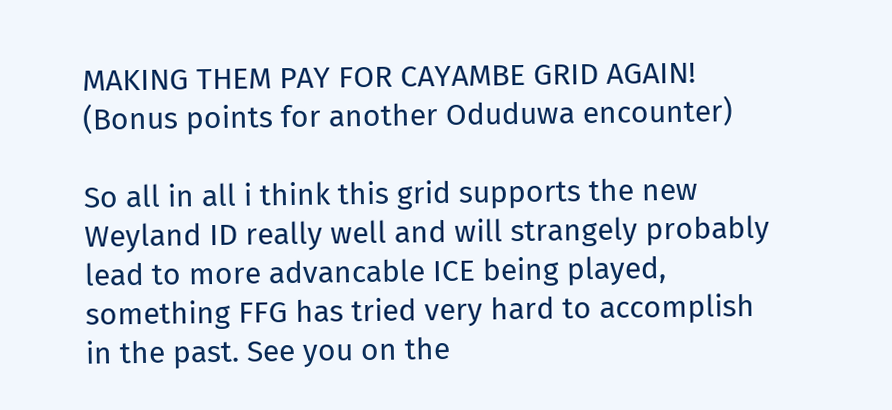MAKING THEM PAY FOR CAYAMBE GRID AGAIN! (Bonus points for another Oduduwa encounter)

So all in all i think this grid supports the new Weyland ID really well and will strangely probably lead to more advancable ICE being played, something FFG has tried very hard to accomplish in the past. See you on the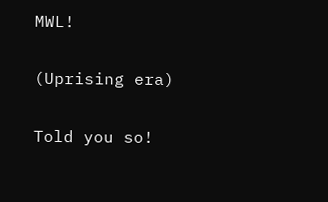MWL!

(Uprising era)

Told you so!